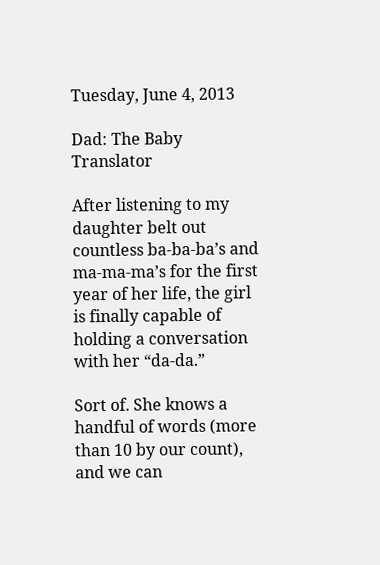Tuesday, June 4, 2013

Dad: The Baby Translator

After listening to my daughter belt out countless ba-ba-ba’s and ma-ma-ma’s for the first year of her life, the girl is finally capable of holding a conversation with her “da-da.”

Sort of. She knows a handful of words (more than 10 by our count), and we can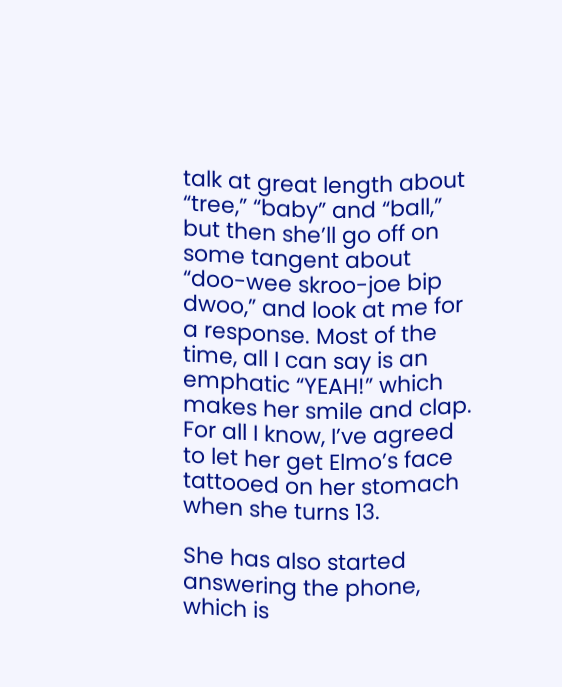talk at great length about “tree,” “baby” and “ball,” but then she’ll go off on some tangent about “doo-wee skroo-joe bip dwoo,” and look at me for a response. Most of the time, all I can say is an emphatic “YEAH!” which makes her smile and clap. For all I know, I’ve agreed to let her get Elmo’s face tattooed on her stomach when she turns 13.

She has also started answering the phone, which is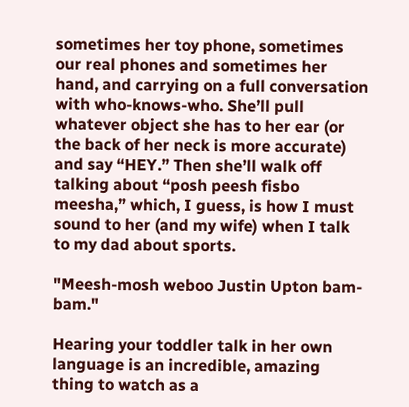sometimes her toy phone, sometimes our real phones and sometimes her hand, and carrying on a full conversation with who-knows-who. She’ll pull whatever object she has to her ear (or the back of her neck is more accurate) and say “HEY.” Then she’ll walk off talking about “posh peesh fisbo meesha,” which, I guess, is how I must sound to her (and my wife) when I talk to my dad about sports.

"Meesh-mosh weboo Justin Upton bam-bam."

Hearing your toddler talk in her own language is an incredible, amazing thing to watch as a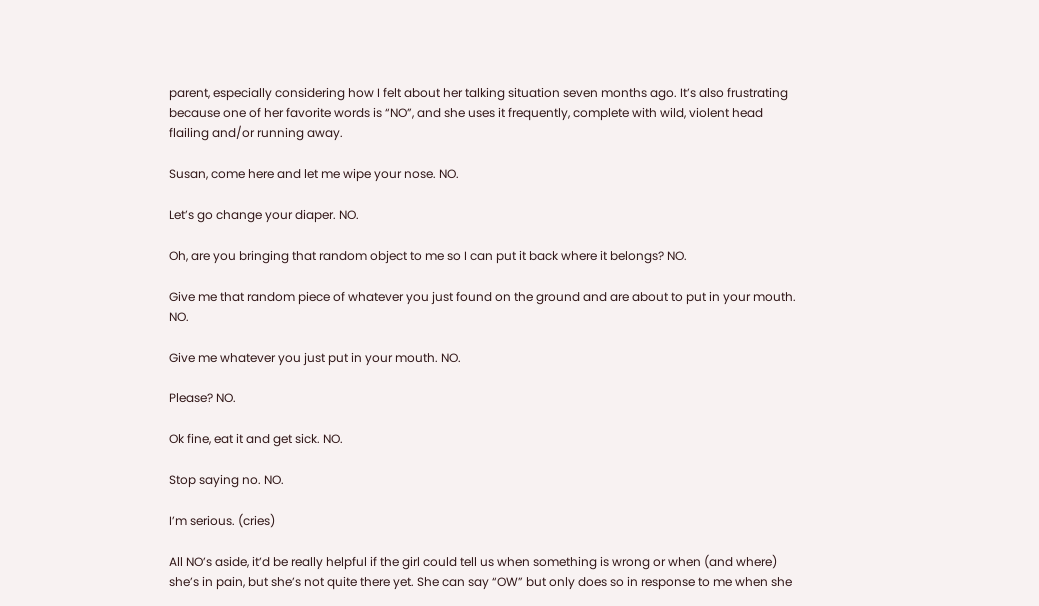parent, especially considering how I felt about her talking situation seven months ago. It’s also frustrating because one of her favorite words is “NO”, and she uses it frequently, complete with wild, violent head flailing and/or running away.

Susan, come here and let me wipe your nose. NO.

Let’s go change your diaper. NO.

Oh, are you bringing that random object to me so I can put it back where it belongs? NO.

Give me that random piece of whatever you just found on the ground and are about to put in your mouth. NO.

Give me whatever you just put in your mouth. NO.

Please? NO.

Ok fine, eat it and get sick. NO.

Stop saying no. NO.

I’m serious. (cries)

All NO’s aside, it’d be really helpful if the girl could tell us when something is wrong or when (and where) she’s in pain, but she’s not quite there yet. She can say “OW” but only does so in response to me when she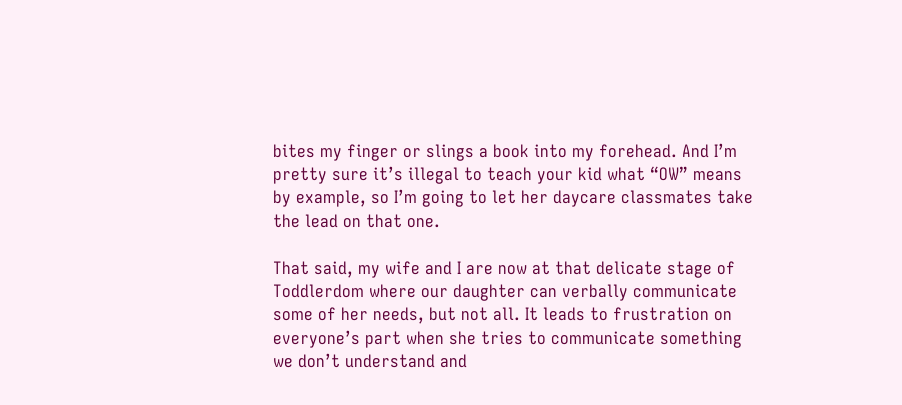bites my finger or slings a book into my forehead. And I’m pretty sure it’s illegal to teach your kid what “OW” means by example, so I’m going to let her daycare classmates take the lead on that one.

That said, my wife and I are now at that delicate stage of Toddlerdom where our daughter can verbally communicate some of her needs, but not all. It leads to frustration on everyone’s part when she tries to communicate something we don’t understand and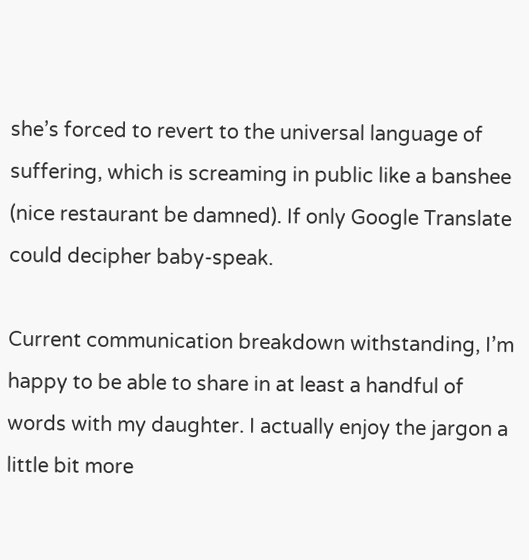she’s forced to revert to the universal language of suffering, which is screaming in public like a banshee (nice restaurant be damned). If only Google Translate could decipher baby-speak.

Current communication breakdown withstanding, I’m happy to be able to share in at least a handful of words with my daughter. I actually enjoy the jargon a little bit more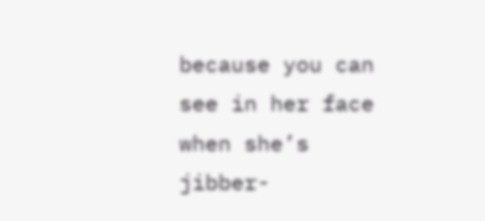because you can see in her face when she’s jibber-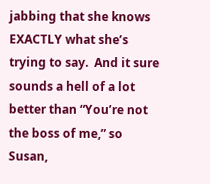jabbing that she knows EXACTLY what she’s trying to say.  And it sure sounds a hell of a lot better than “You’re not the boss of me,” so Susan,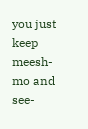you just keep meesh-mo and see-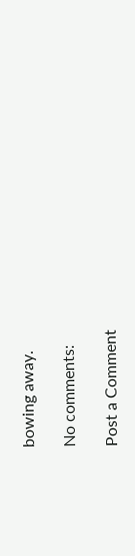bowing away.

No comments:

Post a Comment